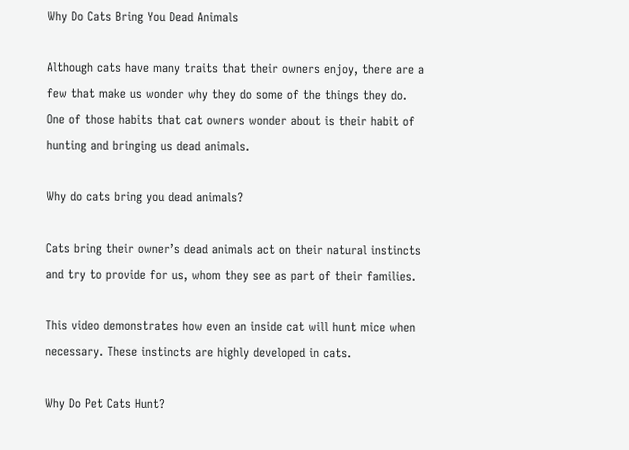Why Do Cats Bring You Dead Animals

Although cats have many traits that their owners enjoy, there are a few that make us wonder why they do some of the things they do. One of those habits that cat owners wonder about is their habit of hunting and bringing us dead animals.

Why do cats bring you dead animals?

Cats bring their owner’s dead animals act on their natural instincts and try to provide for us, whom they see as part of their families.

This video demonstrates how even an inside cat will hunt mice when necessary. These instincts are highly developed in cats.

Why Do Pet Cats Hunt?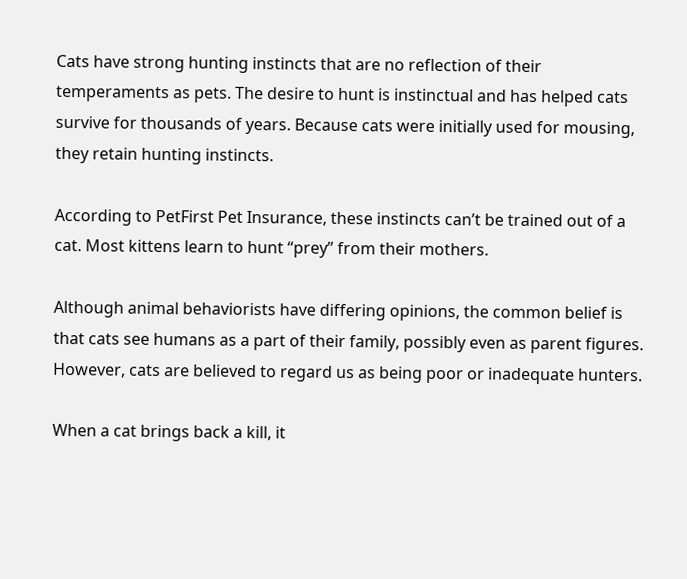Cats have strong hunting instincts that are no reflection of their temperaments as pets. The desire to hunt is instinctual and has helped cats survive for thousands of years. Because cats were initially used for mousing, they retain hunting instincts.

According to PetFirst Pet Insurance, these instincts can’t be trained out of a cat. Most kittens learn to hunt “prey” from their mothers.

Although animal behaviorists have differing opinions, the common belief is that cats see humans as a part of their family, possibly even as parent figures. However, cats are believed to regard us as being poor or inadequate hunters.

When a cat brings back a kill, it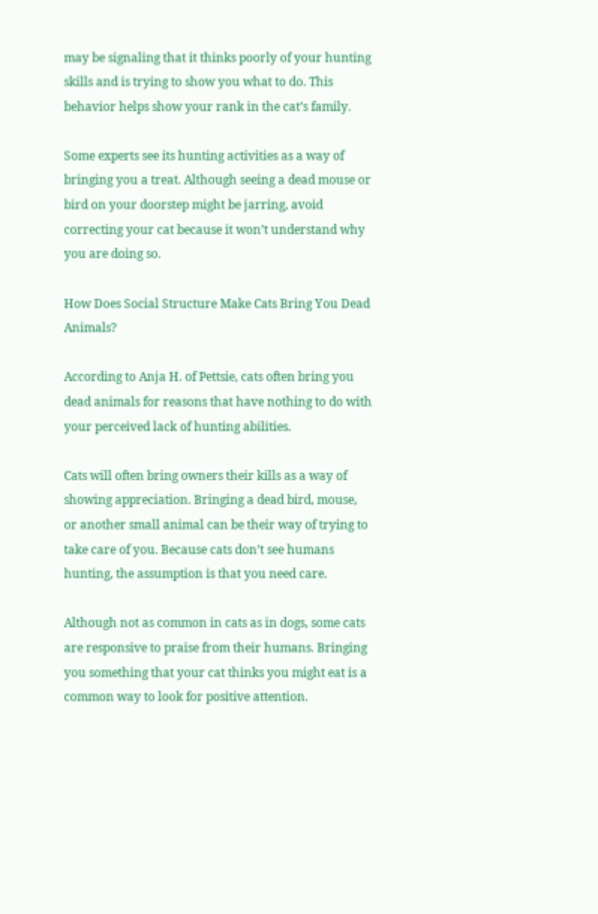may be signaling that it thinks poorly of your hunting skills and is trying to show you what to do. This behavior helps show your rank in the cat’s family.

Some experts see its hunting activities as a way of bringing you a treat. Although seeing a dead mouse or bird on your doorstep might be jarring, avoid correcting your cat because it won’t understand why you are doing so.

How Does Social Structure Make Cats Bring You Dead Animals?

According to Anja H. of Pettsie, cats often bring you dead animals for reasons that have nothing to do with your perceived lack of hunting abilities.

Cats will often bring owners their kills as a way of showing appreciation. Bringing a dead bird, mouse, or another small animal can be their way of trying to take care of you. Because cats don’t see humans hunting, the assumption is that you need care.

Although not as common in cats as in dogs, some cats are responsive to praise from their humans. Bringing you something that your cat thinks you might eat is a common way to look for positive attention.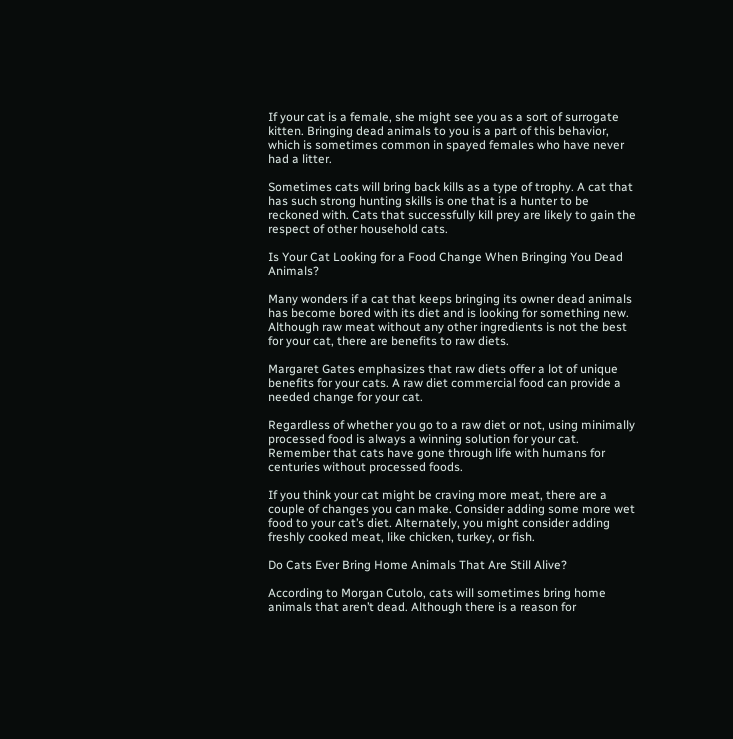If your cat is a female, she might see you as a sort of surrogate kitten. Bringing dead animals to you is a part of this behavior, which is sometimes common in spayed females who have never had a litter.

Sometimes cats will bring back kills as a type of trophy. A cat that has such strong hunting skills is one that is a hunter to be reckoned with. Cats that successfully kill prey are likely to gain the respect of other household cats.

Is Your Cat Looking for a Food Change When Bringing You Dead Animals?

Many wonders if a cat that keeps bringing its owner dead animals has become bored with its diet and is looking for something new. Although raw meat without any other ingredients is not the best for your cat, there are benefits to raw diets.

Margaret Gates emphasizes that raw diets offer a lot of unique benefits for your cats. A raw diet commercial food can provide a needed change for your cat.

Regardless of whether you go to a raw diet or not, using minimally processed food is always a winning solution for your cat. Remember that cats have gone through life with humans for centuries without processed foods.

If you think your cat might be craving more meat, there are a couple of changes you can make. Consider adding some more wet food to your cat’s diet. Alternately, you might consider adding freshly cooked meat, like chicken, turkey, or fish.

Do Cats Ever Bring Home Animals That Are Still Alive?

According to Morgan Cutolo, cats will sometimes bring home animals that aren’t dead. Although there is a reason for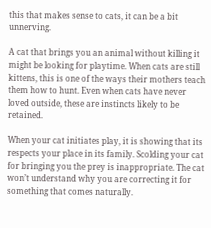this that makes sense to cats, it can be a bit unnerving.

A cat that brings you an animal without killing it might be looking for playtime. When cats are still kittens, this is one of the ways their mothers teach them how to hunt. Even when cats have never loved outside, these are instincts likely to be retained.

When your cat initiates play, it is showing that its respects your place in its family. Scolding your cat for bringing you the prey is inappropriate. The cat won’t understand why you are correcting it for something that comes naturally.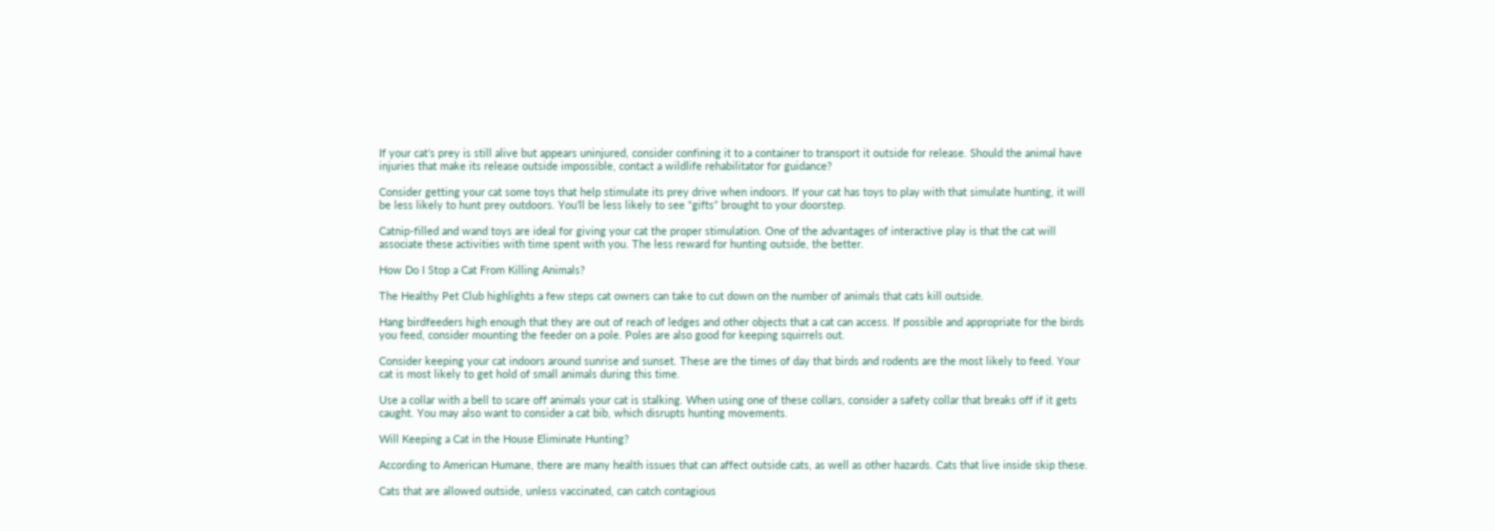If your cat’s prey is still alive but appears uninjured, consider confining it to a container to transport it outside for release. Should the animal have injuries that make its release outside impossible, contact a wildlife rehabilitator for guidance?

Consider getting your cat some toys that help stimulate its prey drive when indoors. If your cat has toys to play with that simulate hunting, it will be less likely to hunt prey outdoors. You’ll be less likely to see “gifts” brought to your doorstep.

Catnip-filled and wand toys are ideal for giving your cat the proper stimulation. One of the advantages of interactive play is that the cat will associate these activities with time spent with you. The less reward for hunting outside, the better.

How Do I Stop a Cat From Killing Animals?

The Healthy Pet Club highlights a few steps cat owners can take to cut down on the number of animals that cats kill outside.

Hang birdfeeders high enough that they are out of reach of ledges and other objects that a cat can access. If possible and appropriate for the birds you feed, consider mounting the feeder on a pole. Poles are also good for keeping squirrels out.

Consider keeping your cat indoors around sunrise and sunset. These are the times of day that birds and rodents are the most likely to feed. Your cat is most likely to get hold of small animals during this time.

Use a collar with a bell to scare off animals your cat is stalking. When using one of these collars, consider a safety collar that breaks off if it gets caught. You may also want to consider a cat bib, which disrupts hunting movements.

Will Keeping a Cat in the House Eliminate Hunting?

According to American Humane, there are many health issues that can affect outside cats, as well as other hazards. Cats that live inside skip these.

Cats that are allowed outside, unless vaccinated, can catch contagious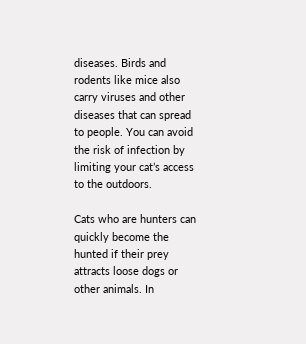diseases. Birds and rodents like mice also carry viruses and other diseases that can spread to people. You can avoid the risk of infection by limiting your cat’s access to the outdoors.

Cats who are hunters can quickly become the hunted if their prey attracts loose dogs or other animals. In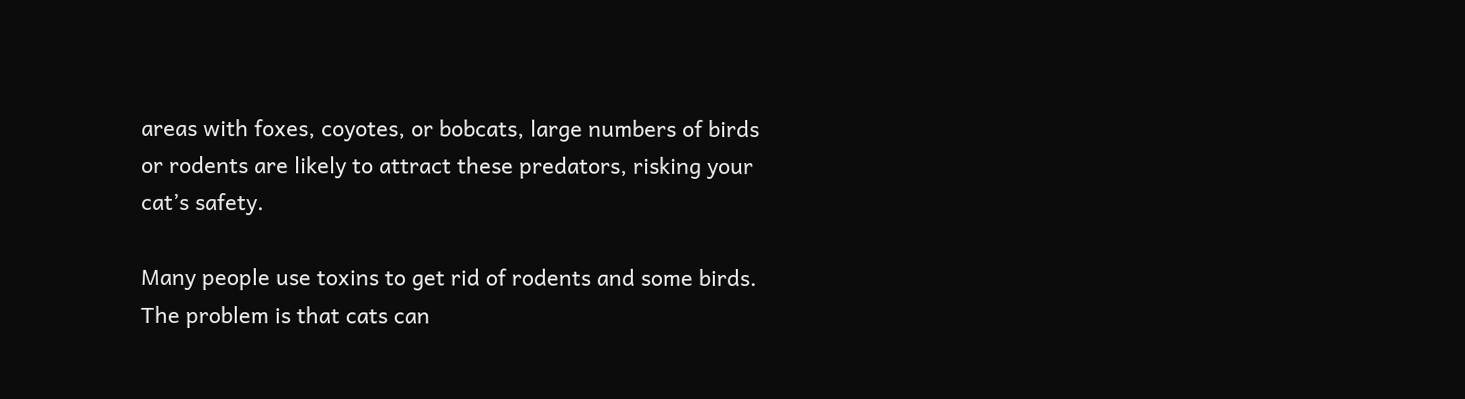areas with foxes, coyotes, or bobcats, large numbers of birds or rodents are likely to attract these predators, risking your cat’s safety.

Many people use toxins to get rid of rodents and some birds. The problem is that cats can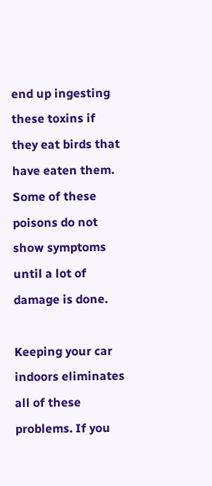end up ingesting these toxins if they eat birds that have eaten them. Some of these poisons do not show symptoms until a lot of damage is done.

Keeping your car indoors eliminates all of these problems. If you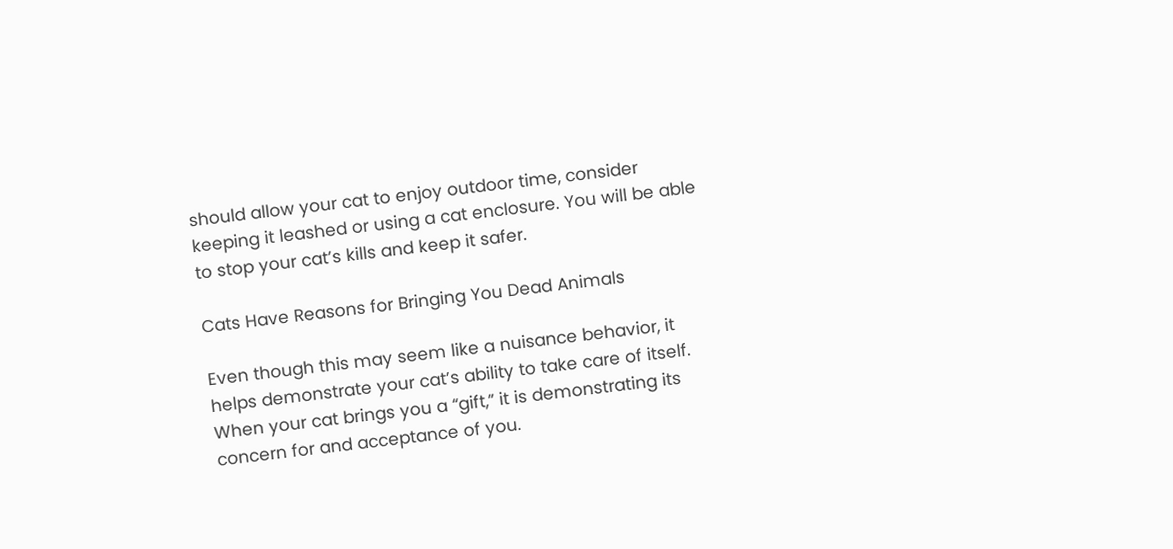should allow your cat to enjoy outdoor time, consider keeping it leashed or using a cat enclosure. You will be able to stop your cat’s kills and keep it safer.

Cats Have Reasons for Bringing You Dead Animals

Even though this may seem like a nuisance behavior, it helps demonstrate your cat’s ability to take care of itself. When your cat brings you a “gift,” it is demonstrating its concern for and acceptance of you.